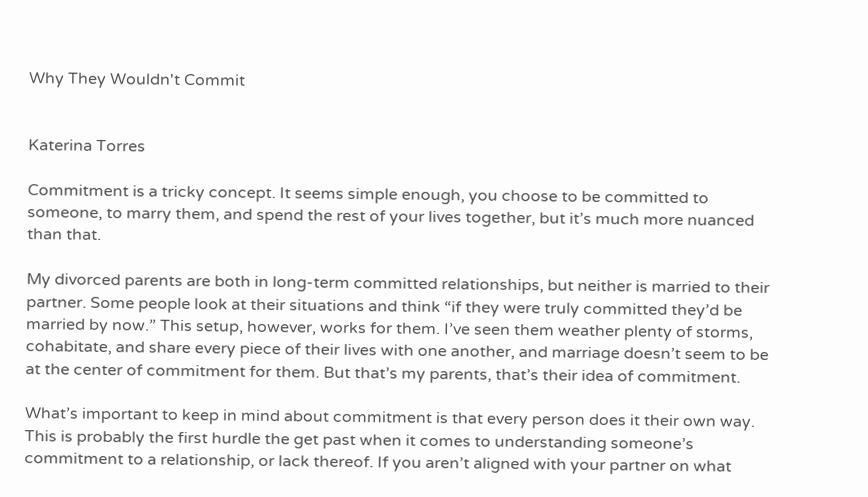Why They Wouldn't Commit


Katerina Torres

Commitment is a tricky concept. It seems simple enough, you choose to be committed to someone, to marry them, and spend the rest of your lives together, but it’s much more nuanced than that.

My divorced parents are both in long-term committed relationships, but neither is married to their partner. Some people look at their situations and think “if they were truly committed they’d be married by now.” This setup, however, works for them. I’ve seen them weather plenty of storms, cohabitate, and share every piece of their lives with one another, and marriage doesn’t seem to be at the center of commitment for them. But that’s my parents, that’s their idea of commitment.

What’s important to keep in mind about commitment is that every person does it their own way. This is probably the first hurdle the get past when it comes to understanding someone’s commitment to a relationship, or lack thereof. If you aren’t aligned with your partner on what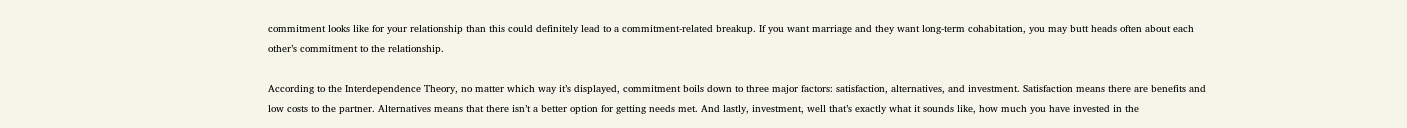commitment looks like for your relationship than this could definitely lead to a commitment-related breakup. If you want marriage and they want long-term cohabitation, you may butt heads often about each other’s commitment to the relationship.

According to the Interdependence Theory, no matter which way it’s displayed, commitment boils down to three major factors: satisfaction, alternatives, and investment. Satisfaction means there are benefits and low costs to the partner. Alternatives means that there isn’t a better option for getting needs met. And lastly, investment, well that’s exactly what it sounds like, how much you have invested in the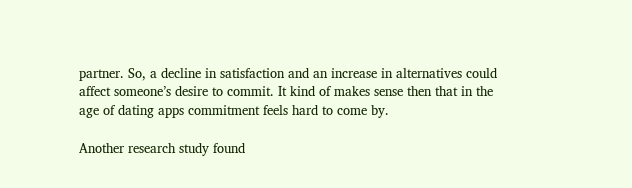partner. So, a decline in satisfaction and an increase in alternatives could affect someone’s desire to commit. It kind of makes sense then that in the age of dating apps commitment feels hard to come by.

Another research study found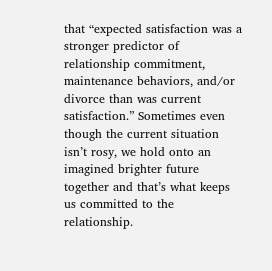that “expected satisfaction was a stronger predictor of relationship commitment, maintenance behaviors, and/or divorce than was current satisfaction.” Sometimes even though the current situation isn’t rosy, we hold onto an imagined brighter future together and that’s what keeps us committed to the relationship.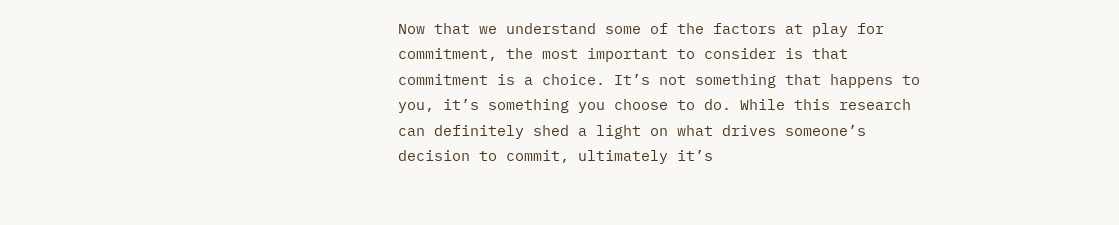Now that we understand some of the factors at play for commitment, the most important to consider is that commitment is a choice. It’s not something that happens to you, it’s something you choose to do. While this research can definitely shed a light on what drives someone’s decision to commit, ultimately it’s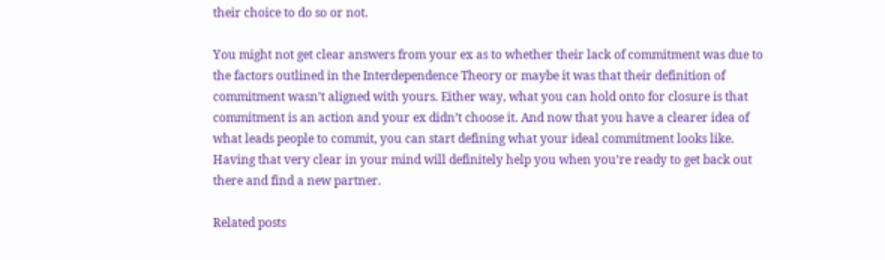their choice to do so or not.

You might not get clear answers from your ex as to whether their lack of commitment was due to the factors outlined in the Interdependence Theory or maybe it was that their definition of commitment wasn’t aligned with yours. Either way, what you can hold onto for closure is that commitment is an action and your ex didn’t choose it. And now that you have a clearer idea of what leads people to commit, you can start defining what your ideal commitment looks like. Having that very clear in your mind will definitely help you when you’re ready to get back out there and find a new partner.

Related posts